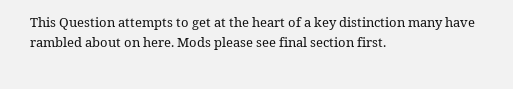This Question attempts to get at the heart of a key distinction many have rambled about on here. Mods please see final section first.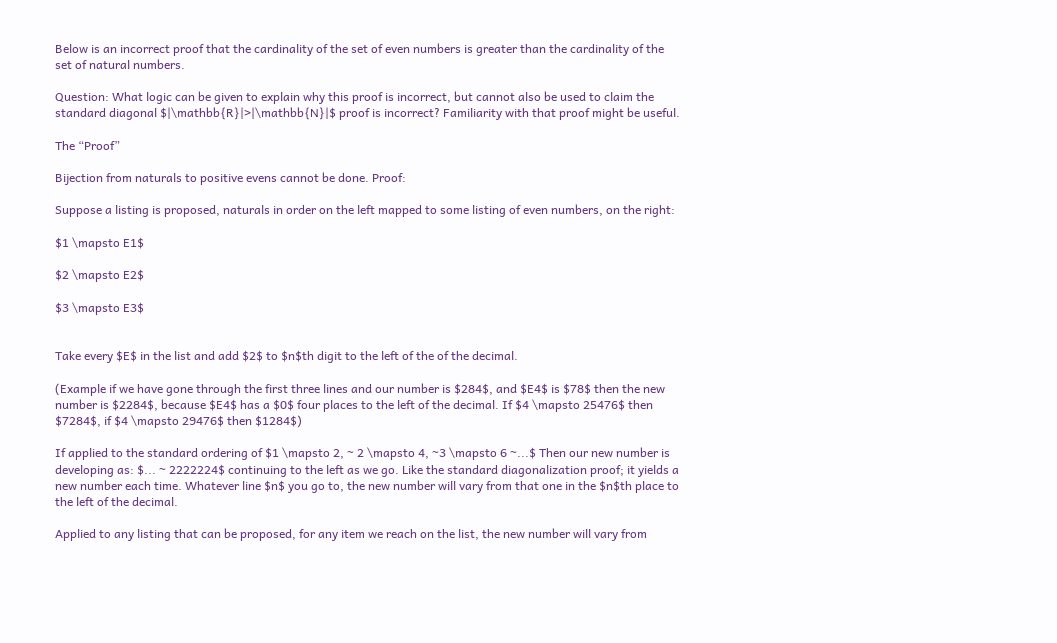Below is an incorrect proof that the cardinality of the set of even numbers is greater than the cardinality of the set of natural numbers.

Question: What logic can be given to explain why this proof is incorrect, but cannot also be used to claim the standard diagonal $|\mathbb{R}|>|\mathbb{N}|$ proof is incorrect? Familiarity with that proof might be useful.

The “Proof”

Bijection from naturals to positive evens cannot be done. Proof:

Suppose a listing is proposed, naturals in order on the left mapped to some listing of even numbers, on the right:

$1 \mapsto E1$

$2 \mapsto E2$

$3 \mapsto E3$


Take every $E$ in the list and add $2$ to $n$th digit to the left of the of the decimal.

(Example if we have gone through the first three lines and our number is $284$, and $E4$ is $78$ then the new number is $2284$, because $E4$ has a $0$ four places to the left of the decimal. If $4 \mapsto 25476$ then $7284$, if $4 \mapsto 29476$ then $1284$)

If applied to the standard ordering of $1 \mapsto 2, ~ 2 \mapsto 4, ~3 \mapsto 6 ~...$ Then our new number is developing as: $... ~ 2222224$ continuing to the left as we go. Like the standard diagonalization proof; it yields a new number each time. Whatever line $n$ you go to, the new number will vary from that one in the $n$th place to the left of the decimal.

Applied to any listing that can be proposed, for any item we reach on the list, the new number will vary from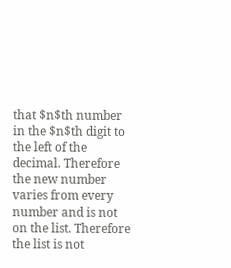that $n$th number in the $n$th digit to the left of the decimal. Therefore the new number varies from every number and is not on the list. Therefore the list is not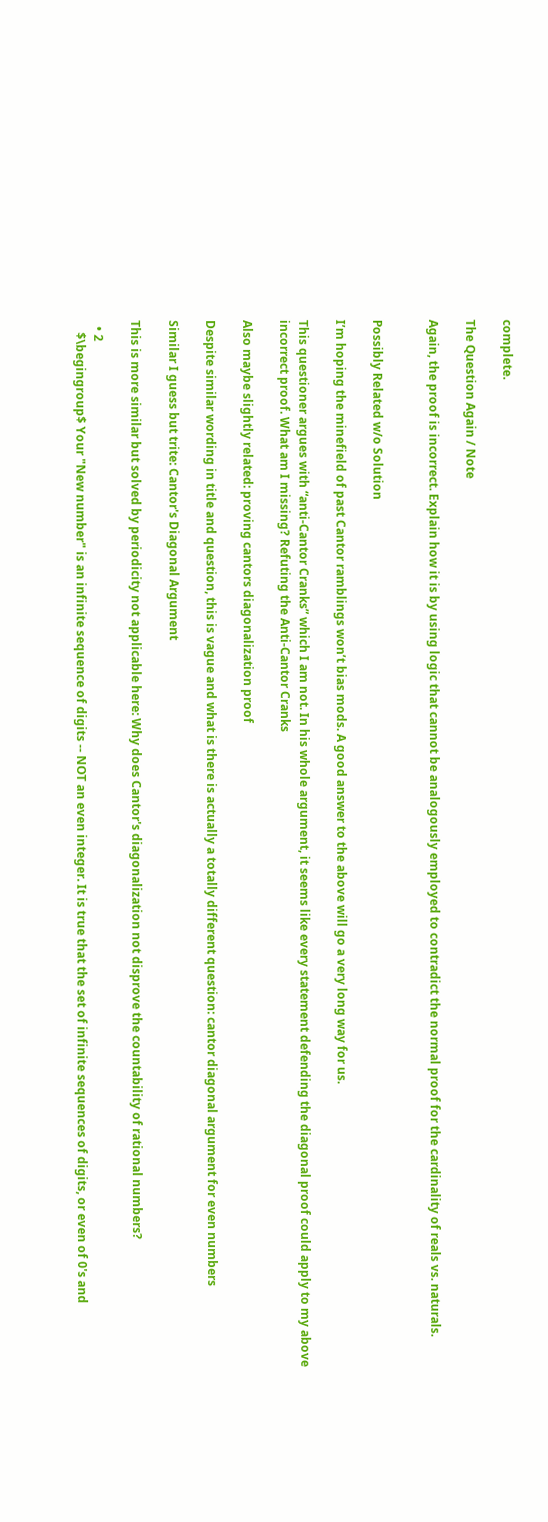complete.

The Question Again / Note

Again, the proof is incorrect. Explain how it is by using logic that cannot be analogously employed to contradict the normal proof for the cardinality of reals vs. naturals.


Possibly Related w/o Solution

I’m hoping the minefield of past Cantor ramblings won’t bias mods. A good answer to the above will go a very long way for us.

This questioner argues with “anti-Cantor Cranks” which I am not. In his whole argument, it seems like every statement defending the diagonal proof could apply to my above incorrect proof. What am I missing? Refuting the Anti-Cantor Cranks

Also maybe slightly related: proving cantors diagonalization proof

Despite similar wording in title and question, this is vague and what is there is actually a totally different question: cantor diagonal argument for even numbers

Similar I guess but trite: Cantor's Diagonal Argument

This is more similar but solved by periodicity not applicable here: Why does Cantor's diagonalization not disprove the countability of rational numbers?

  • 2
    $\begingroup$ Your "New number" is an infinite sequence of digits -- NOT an even integer. It is true that the set of infinite sequences of digits, or even of 0's and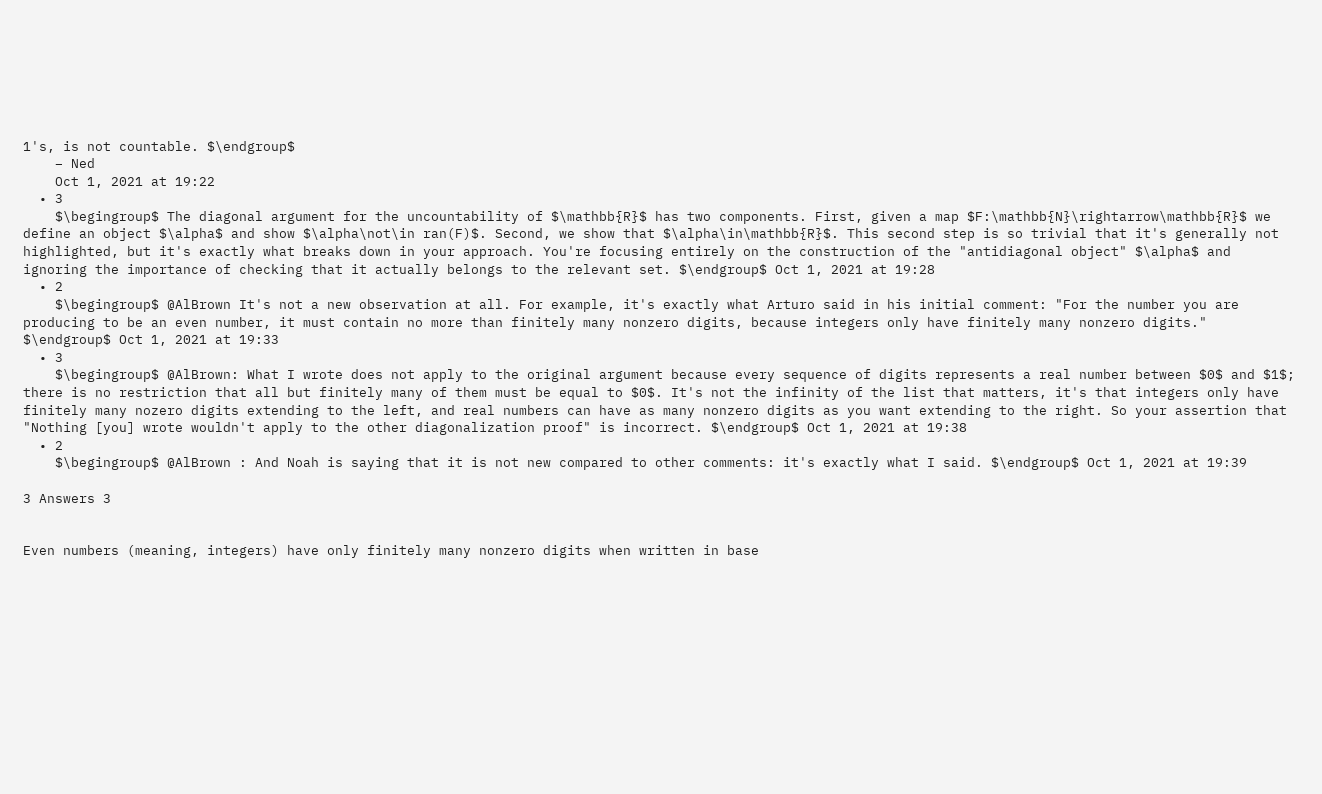1's, is not countable. $\endgroup$
    – Ned
    Oct 1, 2021 at 19:22
  • 3
    $\begingroup$ The diagonal argument for the uncountability of $\mathbb{R}$ has two components. First, given a map $F:\mathbb{N}\rightarrow\mathbb{R}$ we define an object $\alpha$ and show $\alpha\not\in ran(F)$. Second, we show that $\alpha\in\mathbb{R}$. This second step is so trivial that it's generally not highlighted, but it's exactly what breaks down in your approach. You're focusing entirely on the construction of the "antidiagonal object" $\alpha$ and ignoring the importance of checking that it actually belongs to the relevant set. $\endgroup$ Oct 1, 2021 at 19:28
  • 2
    $\begingroup$ @AlBrown It's not a new observation at all. For example, it's exactly what Arturo said in his initial comment: "For the number you are producing to be an even number, it must contain no more than finitely many nonzero digits, because integers only have finitely many nonzero digits." $\endgroup$ Oct 1, 2021 at 19:33
  • 3
    $\begingroup$ @AlBrown: What I wrote does not apply to the original argument because every sequence of digits represents a real number between $0$ and $1$; there is no restriction that all but finitely many of them must be equal to $0$. It's not the infinity of the list that matters, it's that integers only have finitely many nozero digits extending to the left, and real numbers can have as many nonzero digits as you want extending to the right. So your assertion that "Nothing [you] wrote wouldn't apply to the other diagonalization proof" is incorrect. $\endgroup$ Oct 1, 2021 at 19:38
  • 2
    $\begingroup$ @AlBrown : And Noah is saying that it is not new compared to other comments: it's exactly what I said. $\endgroup$ Oct 1, 2021 at 19:39

3 Answers 3


Even numbers (meaning, integers) have only finitely many nonzero digits when written in base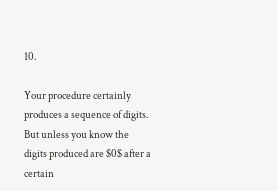10.

Your procedure certainly produces a sequence of digits. But unless you know the digits produced are $0$ after a certain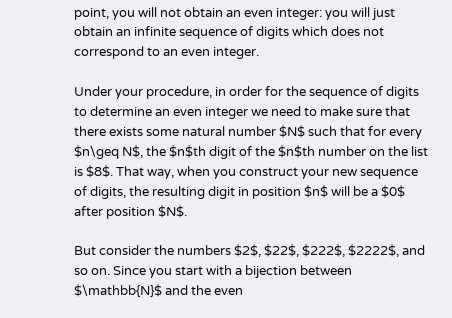point, you will not obtain an even integer: you will just obtain an infinite sequence of digits which does not correspond to an even integer.

Under your procedure, in order for the sequence of digits to determine an even integer we need to make sure that there exists some natural number $N$ such that for every $n\geq N$, the $n$th digit of the $n$th number on the list is $8$. That way, when you construct your new sequence of digits, the resulting digit in position $n$ will be a $0$ after position $N$.

But consider the numbers $2$, $22$, $222$, $2222$, and so on. Since you start with a bijection between $\mathbb{N}$ and the even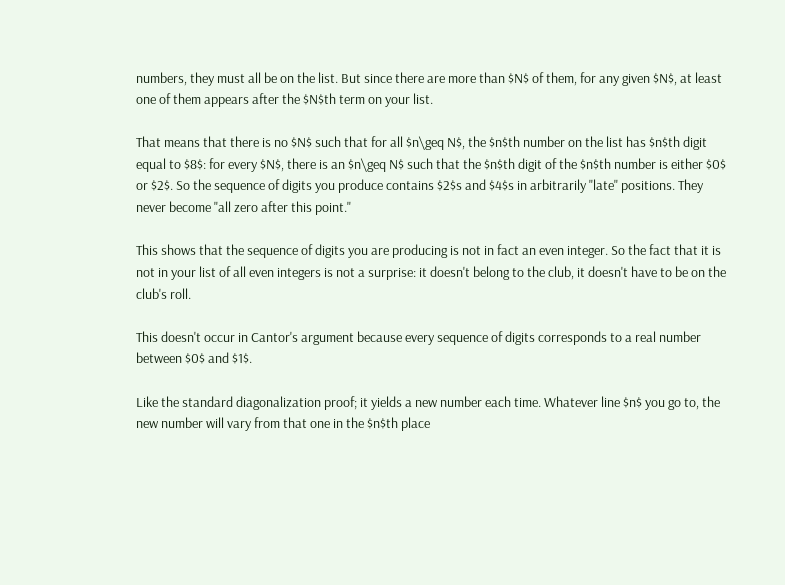numbers, they must all be on the list. But since there are more than $N$ of them, for any given $N$, at least one of them appears after the $N$th term on your list.

That means that there is no $N$ such that for all $n\geq N$, the $n$th number on the list has $n$th digit equal to $8$: for every $N$, there is an $n\geq N$ such that the $n$th digit of the $n$th number is either $0$ or $2$. So the sequence of digits you produce contains $2$s and $4$s in arbitrarily "late" positions. They never become "all zero after this point."

This shows that the sequence of digits you are producing is not in fact an even integer. So the fact that it is not in your list of all even integers is not a surprise: it doesn't belong to the club, it doesn't have to be on the club's roll.

This doesn't occur in Cantor's argument because every sequence of digits corresponds to a real number between $0$ and $1$.

Like the standard diagonalization proof; it yields a new number each time. Whatever line $n$ you go to, the new number will vary from that one in the $n$th place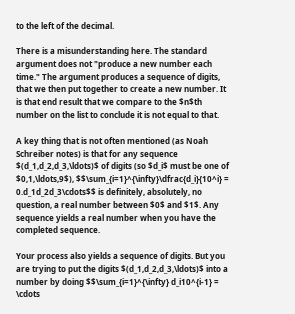to the left of the decimal.

There is a misunderstanding here. The standard argument does not "produce a new number each time." The argument produces a sequence of digits, that we then put together to create a new number. It is that end result that we compare to the $n$th number on the list to conclude it is not equal to that.

A key thing that is not often mentioned (as Noah Schreiber notes) is that for any sequence $(d_1,d_2,d_3,\ldots)$ of digits (so $d_i$ must be one of $0,1,\ldots,9$), $$\sum_{i=1}^{\infty}\dfrac{d_i}{10^i} = 0.d_1d_2d_3\cdots$$ is definitely, absolutely, no question, a real number between $0$ and $1$. Any sequence yields a real number when you have the completed sequence.

Your process also yields a sequence of digits. But you are trying to put the digits $(d_1,d_2,d_3,\ldots)$ into a number by doing $$\sum_{i=1}^{\infty} d_i10^{i-1} = \cdots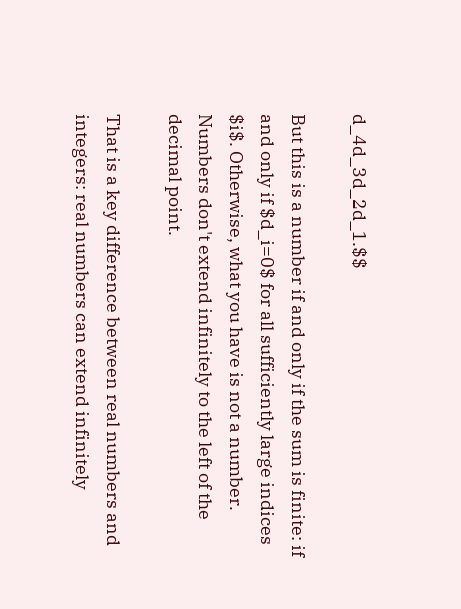d_4d_3d_2d_1.$$

But this is a number if and only if the sum is finite: if and only if $d_i=0$ for all sufficiently large indices $i$. Otherwise, what you have is not a number. Numbers don't extend infinitely to the left of the decimal point.

That is a key difference between real numbers and integers: real numbers can extend infinitely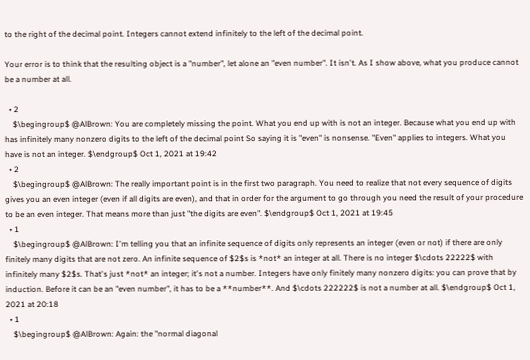to the right of the decimal point. Integers cannot extend infinitely to the left of the decimal point.

Your error is to think that the resulting object is a "number", let alone an "even number". It isn't. As I show above, what you produce cannot be a number at all.

  • 2
    $\begingroup$ @AlBrown: You are completely missing the point. What you end up with is not an integer. Because what you end up with has infinitely many nonzero digits to the left of the decimal point So saying it is "even" is nonsense. "Even" applies to integers. What you have is not an integer. $\endgroup$ Oct 1, 2021 at 19:42
  • 2
    $\begingroup$ @AlBrown: The really important point is in the first two paragraph. You need to realize that not every sequence of digits gives you an even integer (even if all digits are even), and that in order for the argument to go through you need the result of your procedure to be an even integer. That means more than just "the digits are even". $\endgroup$ Oct 1, 2021 at 19:45
  • 1
    $\begingroup$ @AlBrown: I'm telling you that an infinite sequence of digits only represents an integer (even or not) if there are only finitely many digits that are not zero. An infinite sequence of $2$s is *not* an integer at all. There is no integer $\cdots 22222$ with infinitely many $2$s. That's just *not* an integer; it's not a number. Integers have only finitely many nonzero digits: you can prove that by induction. Before it can be an "even number", it has to be a **number**. And $\cdots 222222$ is not a number at all. $\endgroup$ Oct 1, 2021 at 20:18
  • 1
    $\begingroup$ @AlBrown: Again: the "normal diagonal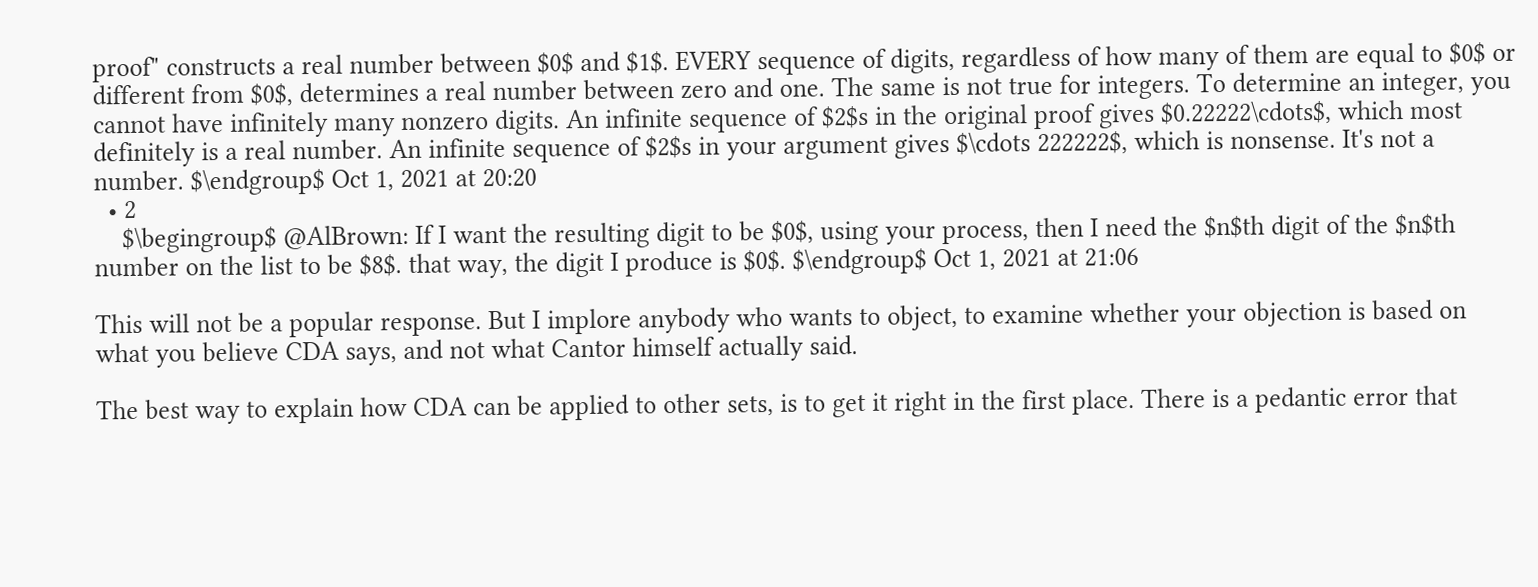proof" constructs a real number between $0$ and $1$. EVERY sequence of digits, regardless of how many of them are equal to $0$ or different from $0$, determines a real number between zero and one. The same is not true for integers. To determine an integer, you cannot have infinitely many nonzero digits. An infinite sequence of $2$s in the original proof gives $0.22222\cdots$, which most definitely is a real number. An infinite sequence of $2$s in your argument gives $\cdots 222222$, which is nonsense. It's not a number. $\endgroup$ Oct 1, 2021 at 20:20
  • 2
    $\begingroup$ @AlBrown: If I want the resulting digit to be $0$, using your process, then I need the $n$th digit of the $n$th number on the list to be $8$. that way, the digit I produce is $0$. $\endgroup$ Oct 1, 2021 at 21:06

This will not be a popular response. But I implore anybody who wants to object, to examine whether your objection is based on what you believe CDA says, and not what Cantor himself actually said.

The best way to explain how CDA can be applied to other sets, is to get it right in the first place. There is a pedantic error that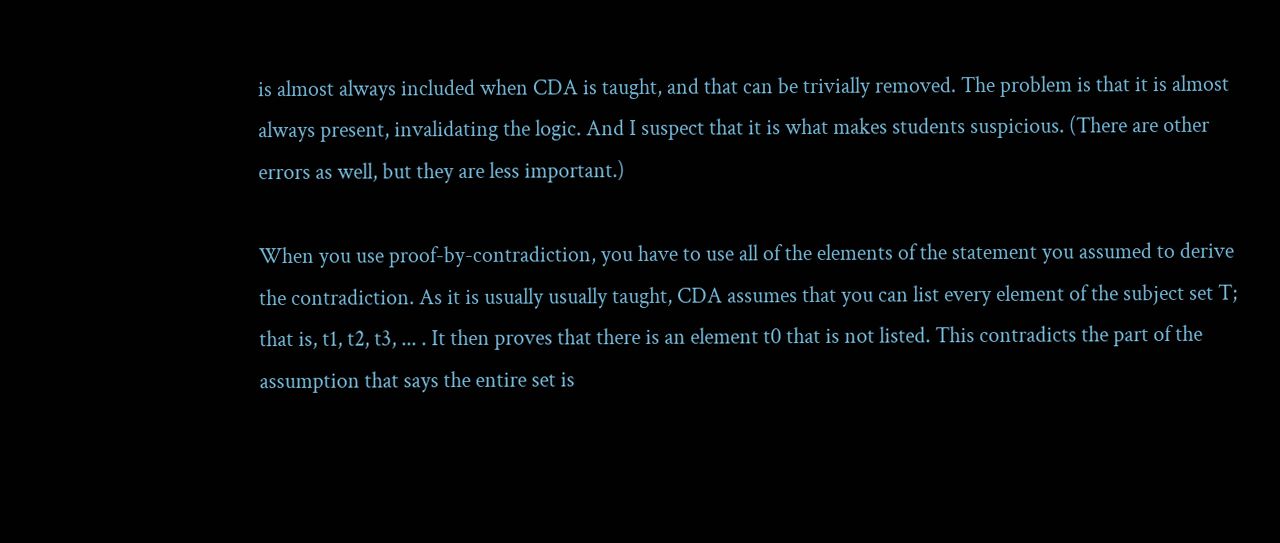is almost always included when CDA is taught, and that can be trivially removed. The problem is that it is almost always present, invalidating the logic. And I suspect that it is what makes students suspicious. (There are other errors as well, but they are less important.)

When you use proof-by-contradiction, you have to use all of the elements of the statement you assumed to derive the contradiction. As it is usually usually taught, CDA assumes that you can list every element of the subject set T; that is, t1, t2, t3, ... . It then proves that there is an element t0 that is not listed. This contradicts the part of the assumption that says the entire set is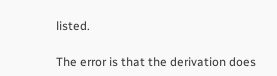listed.

The error is that the derivation does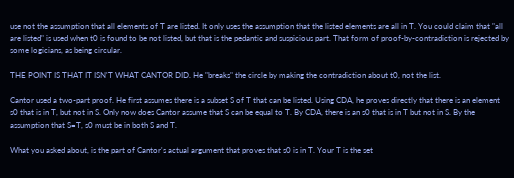use not the assumption that all elements of T are listed. It only uses the assumption that the listed elements are all in T. You could claim that "all are listed" is used when t0 is found to be not listed, but that is the pedantic and suspicious part. That form of proof-by-contradiction is rejected by some logicians, as being circular.

THE POINT IS THAT IT ISN'T WHAT CANTOR DID. He "breaks" the circle by making the contradiction about t0, not the list.

Cantor used a two-part proof. He first assumes there is a subset S of T that can be listed. Using CDA, he proves directly that there is an element s0 that is in T, but not in S. Only now does Cantor assume that S can be equal to T. By CDA, there is an s0 that is in T but not in S. By the assumption that S=T, s0 must be in both S and T.

What you asked about, is the part of Cantor's actual argument that proves that s0 is in T. Your T is the set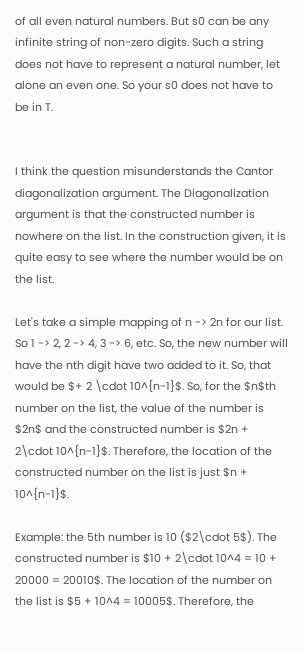of all even natural numbers. But s0 can be any infinite string of non-zero digits. Such a string does not have to represent a natural number, let alone an even one. So your s0 does not have to be in T.


I think the question misunderstands the Cantor diagonalization argument. The Diagonalization argument is that the constructed number is nowhere on the list. In the construction given, it is quite easy to see where the number would be on the list.

Let's take a simple mapping of n -> 2n for our list. So 1 -> 2, 2 -> 4, 3 -> 6, etc. So, the new number will have the nth digit have two added to it. So, that would be $+ 2 \cdot 10^{n-1}$. So, for the $n$th number on the list, the value of the number is $2n$ and the constructed number is $2n + 2\cdot 10^{n-1}$. Therefore, the location of the constructed number on the list is just $n + 10^{n-1}$.

Example: the 5th number is 10 ($2\cdot 5$). The constructed number is $10 + 2\cdot 10^4 = 10 + 20000 = 20010$. The location of the number on the list is $5 + 10^4 = 10005$. Therefore, the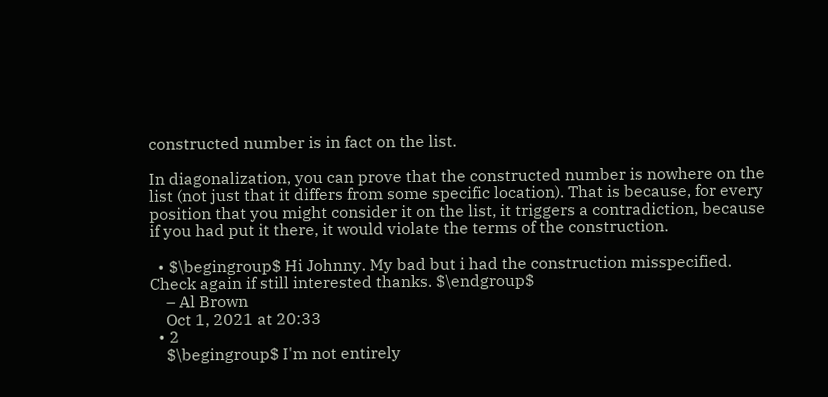constructed number is in fact on the list.

In diagonalization, you can prove that the constructed number is nowhere on the list (not just that it differs from some specific location). That is because, for every position that you might consider it on the list, it triggers a contradiction, because if you had put it there, it would violate the terms of the construction.

  • $\begingroup$ Hi Johnny. My bad but i had the construction misspecified. Check again if still interested thanks. $\endgroup$
    – Al Brown
    Oct 1, 2021 at 20:33
  • 2
    $\begingroup$ I'm not entirely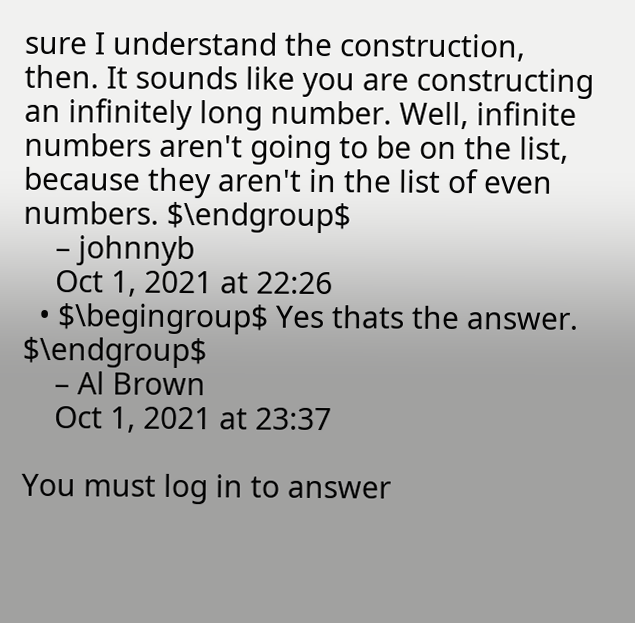sure I understand the construction, then. It sounds like you are constructing an infinitely long number. Well, infinite numbers aren't going to be on the list, because they aren't in the list of even numbers. $\endgroup$
    – johnnyb
    Oct 1, 2021 at 22:26
  • $\begingroup$ Yes thats the answer. $\endgroup$
    – Al Brown
    Oct 1, 2021 at 23:37

You must log in to answer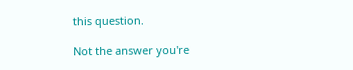this question.

Not the answer you're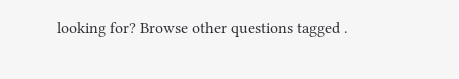looking for? Browse other questions tagged .